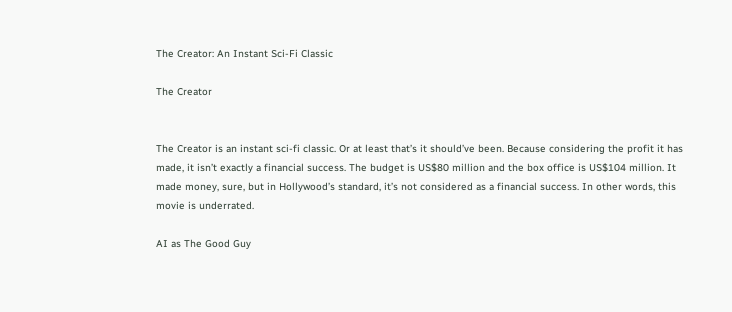The Creator: An Instant Sci-Fi Classic

The Creator


The Creator is an instant sci-fi classic. Or at least that’s it should’ve been. Because considering the profit it has made, it isn’t exactly a financial success. The budget is US$80 million and the box office is US$104 million. It made money, sure, but in Hollywood’s standard, it’s not considered as a financial success. In other words, this movie is underrated.

AI as The Good Guy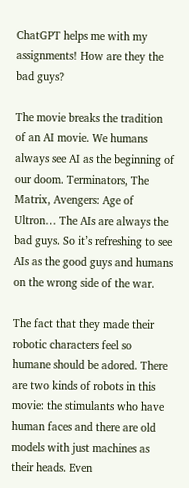ChatGPT helps me with my assignments! How are they the bad guys?

The movie breaks the tradition of an AI movie. We humans always see AI as the beginning of our doom. Terminators, The Matrix, Avengers: Age of Ultron… The AIs are always the bad guys. So it’s refreshing to see AIs as the good guys and humans on the wrong side of the war.

The fact that they made their robotic characters feel so humane should be adored. There are two kinds of robots in this movie: the stimulants who have human faces and there are old models with just machines as their heads. Even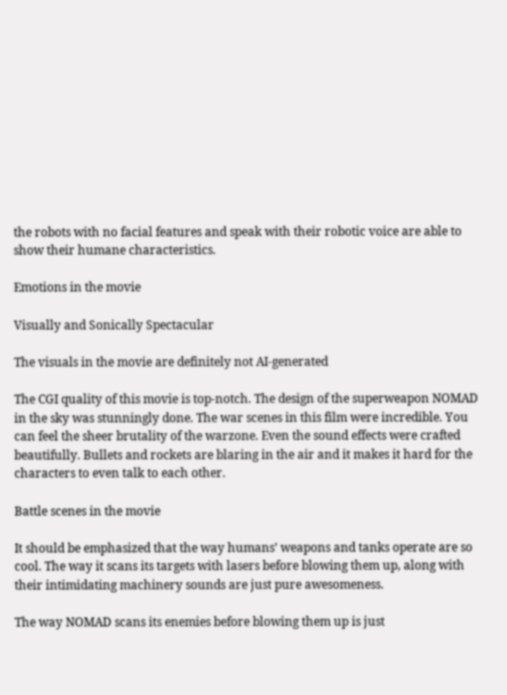the robots with no facial features and speak with their robotic voice are able to show their humane characteristics.

Emotions in the movie

Visually and Sonically Spectacular

The visuals in the movie are definitely not AI-generated

The CGI quality of this movie is top-notch. The design of the superweapon NOMAD in the sky was stunningly done. The war scenes in this film were incredible. You can feel the sheer brutality of the warzone. Even the sound effects were crafted beautifully. Bullets and rockets are blaring in the air and it makes it hard for the characters to even talk to each other.

Battle scenes in the movie

It should be emphasized that the way humans’ weapons and tanks operate are so cool. The way it scans its targets with lasers before blowing them up, along with their intimidating machinery sounds are just pure awesomeness.

The way NOMAD scans its enemies before blowing them up is just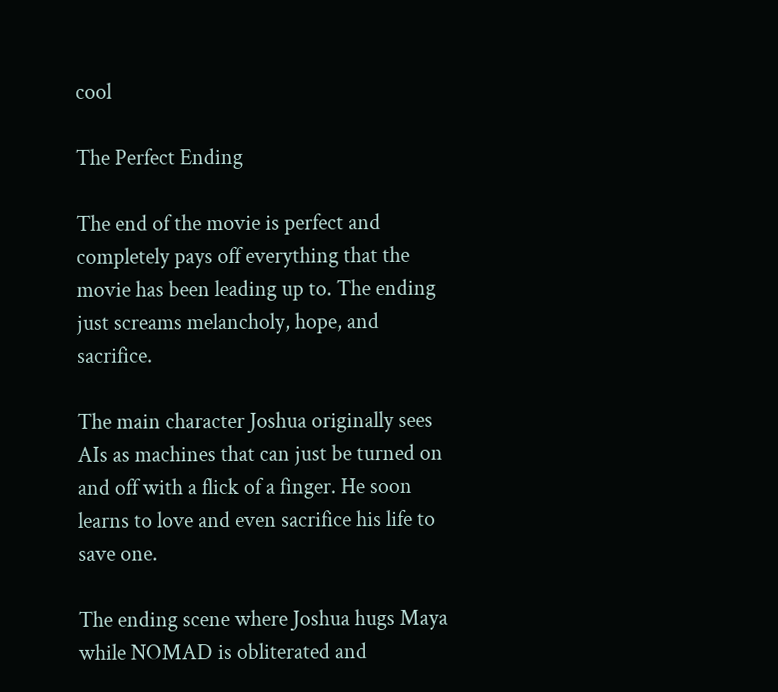cool

The Perfect Ending

The end of the movie is perfect and completely pays off everything that the movie has been leading up to. The ending just screams melancholy, hope, and sacrifice.

The main character Joshua originally sees AIs as machines that can just be turned on and off with a flick of a finger. He soon learns to love and even sacrifice his life to save one.

The ending scene where Joshua hugs Maya while NOMAD is obliterated and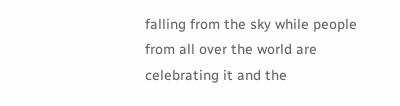falling from the sky while people from all over the world are celebrating it and the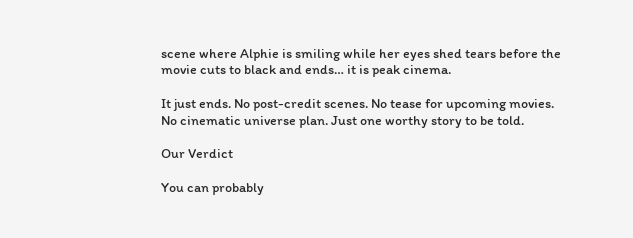scene where Alphie is smiling while her eyes shed tears before the movie cuts to black and ends… it is peak cinema.

It just ends. No post-credit scenes. No tease for upcoming movies. No cinematic universe plan. Just one worthy story to be told.

Our Verdict

You can probably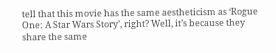tell that this movie has the same aestheticism as ‘Rogue One: A Star Wars Story’, right? Well, it’s because they share the same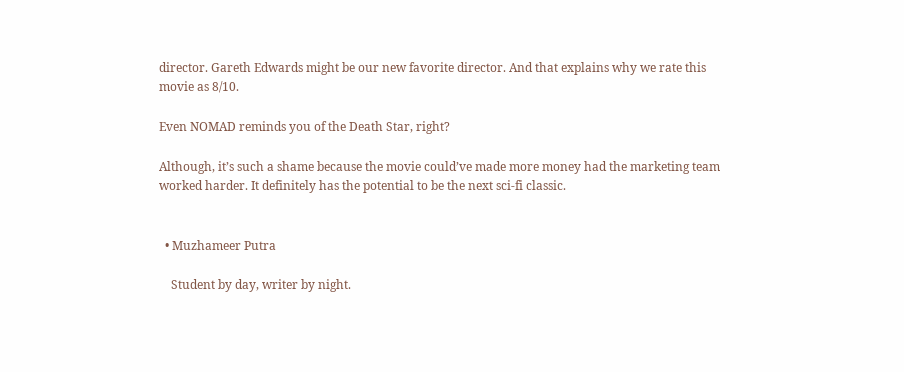director. Gareth Edwards might be our new favorite director. And that explains why we rate this movie as 8/10.

Even NOMAD reminds you of the Death Star, right?

Although, it’s such a shame because the movie could’ve made more money had the marketing team worked harder. It definitely has the potential to be the next sci-fi classic.


  • Muzhameer Putra

    Student by day, writer by night.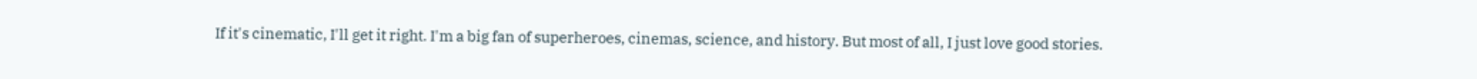If it's cinematic, I'll get it right. I'm a big fan of superheroes, cinemas, science, and history. But most of all, I just love good stories.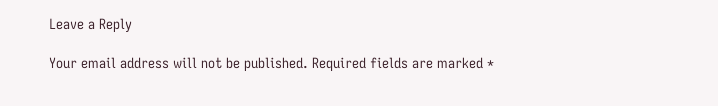Leave a Reply

Your email address will not be published. Required fields are marked *